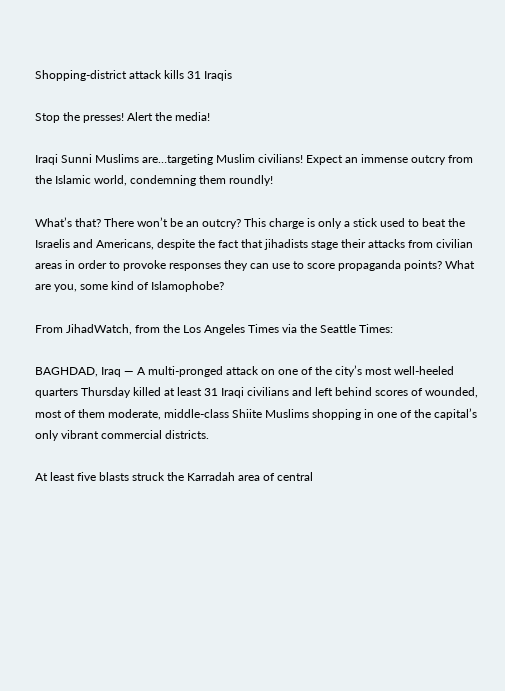Shopping-district attack kills 31 Iraqis

Stop the presses! Alert the media!

Iraqi Sunni Muslims are…targeting Muslim civilians! Expect an immense outcry from the Islamic world, condemning them roundly!

What’s that? There won’t be an outcry? This charge is only a stick used to beat the Israelis and Americans, despite the fact that jihadists stage their attacks from civilian areas in order to provoke responses they can use to score propaganda points? What are you, some kind of Islamophobe?

From JihadWatch, from the Los Angeles Times via the Seattle Times:

BAGHDAD, Iraq — A multi-pronged attack on one of the city’s most well-heeled quarters Thursday killed at least 31 Iraqi civilians and left behind scores of wounded, most of them moderate, middle-class Shiite Muslims shopping in one of the capital’s only vibrant commercial districts.

At least five blasts struck the Karradah area of central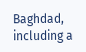Baghdad, including a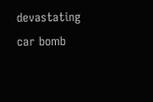devastating car bomb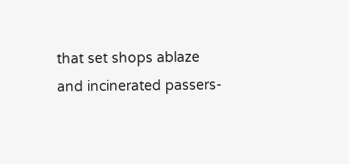that set shops ablaze and incinerated passers-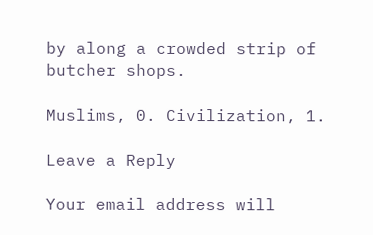by along a crowded strip of butcher shops.

Muslims, 0. Civilization, 1.

Leave a Reply

Your email address will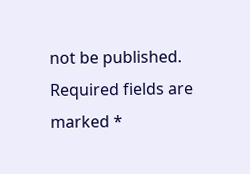not be published. Required fields are marked *